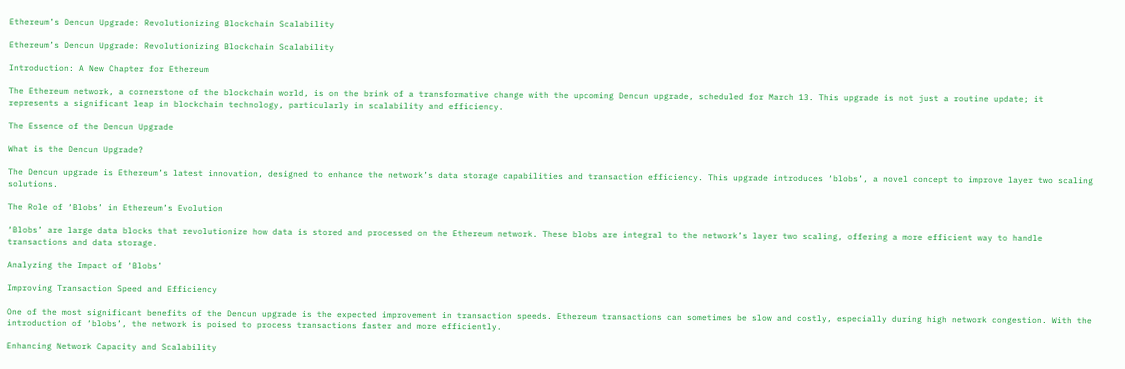Ethereum’s Dencun Upgrade: Revolutionizing Blockchain Scalability

Ethereum’s Dencun Upgrade: Revolutionizing Blockchain Scalability

Introduction: A New Chapter for Ethereum

The Ethereum network, a cornerstone of the blockchain world, is on the brink of a transformative change with the upcoming Dencun upgrade, scheduled for March 13. This upgrade is not just a routine update; it represents a significant leap in blockchain technology, particularly in scalability and efficiency.

The Essence of the Dencun Upgrade

What is the Dencun Upgrade?

The Dencun upgrade is Ethereum’s latest innovation, designed to enhance the network’s data storage capabilities and transaction efficiency. This upgrade introduces ‘blobs’, a novel concept to improve layer two scaling solutions.

The Role of ‘Blobs’ in Ethereum’s Evolution

‘Blobs’ are large data blocks that revolutionize how data is stored and processed on the Ethereum network. These blobs are integral to the network’s layer two scaling, offering a more efficient way to handle transactions and data storage.

Analyzing the Impact of ‘Blobs’

Improving Transaction Speed and Efficiency

One of the most significant benefits of the Dencun upgrade is the expected improvement in transaction speeds. Ethereum transactions can sometimes be slow and costly, especially during high network congestion. With the introduction of ‘blobs’, the network is poised to process transactions faster and more efficiently.

Enhancing Network Capacity and Scalability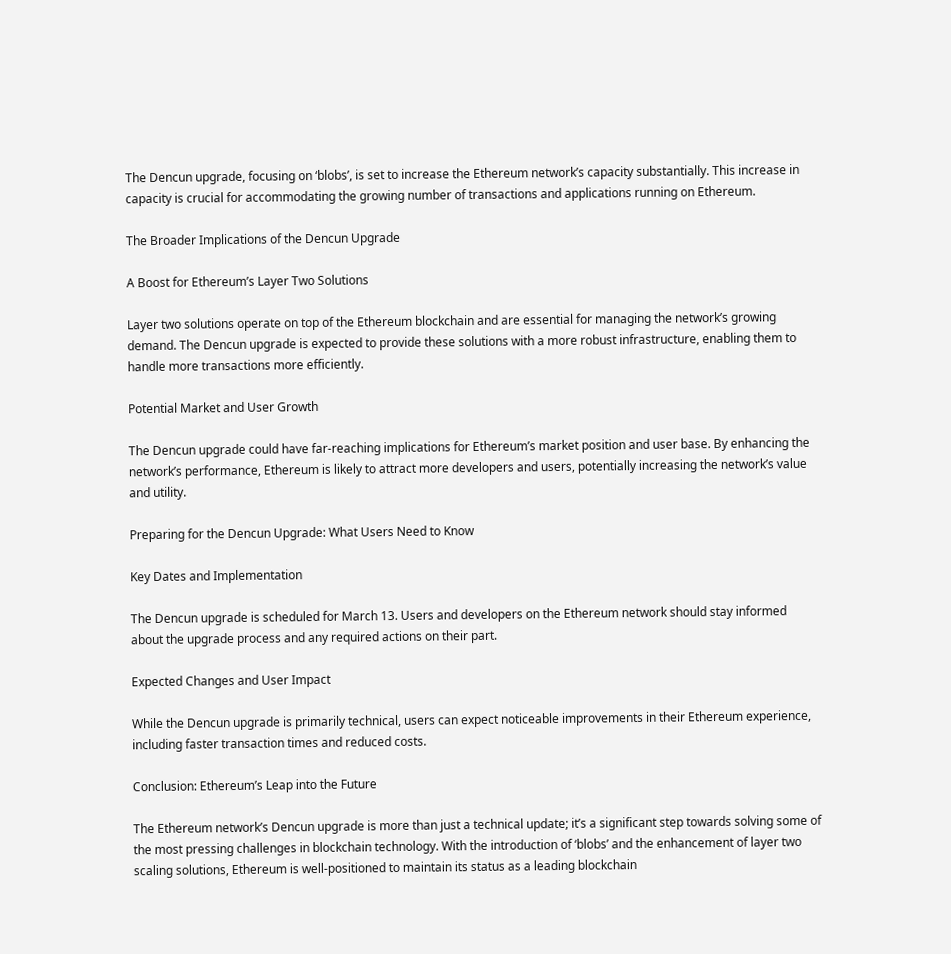The Dencun upgrade, focusing on ‘blobs’, is set to increase the Ethereum network’s capacity substantially. This increase in capacity is crucial for accommodating the growing number of transactions and applications running on Ethereum.

The Broader Implications of the Dencun Upgrade

A Boost for Ethereum’s Layer Two Solutions

Layer two solutions operate on top of the Ethereum blockchain and are essential for managing the network’s growing demand. The Dencun upgrade is expected to provide these solutions with a more robust infrastructure, enabling them to handle more transactions more efficiently.

Potential Market and User Growth

The Dencun upgrade could have far-reaching implications for Ethereum’s market position and user base. By enhancing the network’s performance, Ethereum is likely to attract more developers and users, potentially increasing the network’s value and utility.

Preparing for the Dencun Upgrade: What Users Need to Know

Key Dates and Implementation

The Dencun upgrade is scheduled for March 13. Users and developers on the Ethereum network should stay informed about the upgrade process and any required actions on their part.

Expected Changes and User Impact

While the Dencun upgrade is primarily technical, users can expect noticeable improvements in their Ethereum experience, including faster transaction times and reduced costs.

Conclusion: Ethereum’s Leap into the Future

The Ethereum network’s Dencun upgrade is more than just a technical update; it’s a significant step towards solving some of the most pressing challenges in blockchain technology. With the introduction of ‘blobs’ and the enhancement of layer two scaling solutions, Ethereum is well-positioned to maintain its status as a leading blockchain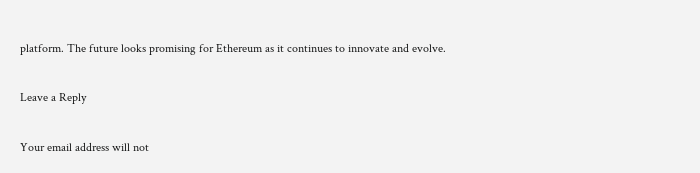platform. The future looks promising for Ethereum as it continues to innovate and evolve.

Leave a Reply

Your email address will not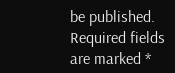be published. Required fields are marked *